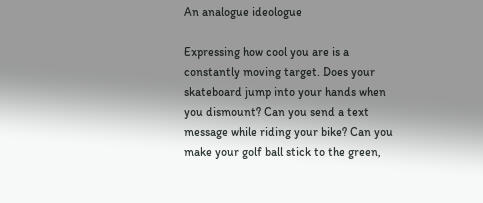An analogue ideologue

Expressing how cool you are is a constantly moving target. Does your skateboard jump into your hands when you dismount? Can you send a text message while riding your bike? Can you make your golf ball stick to the green,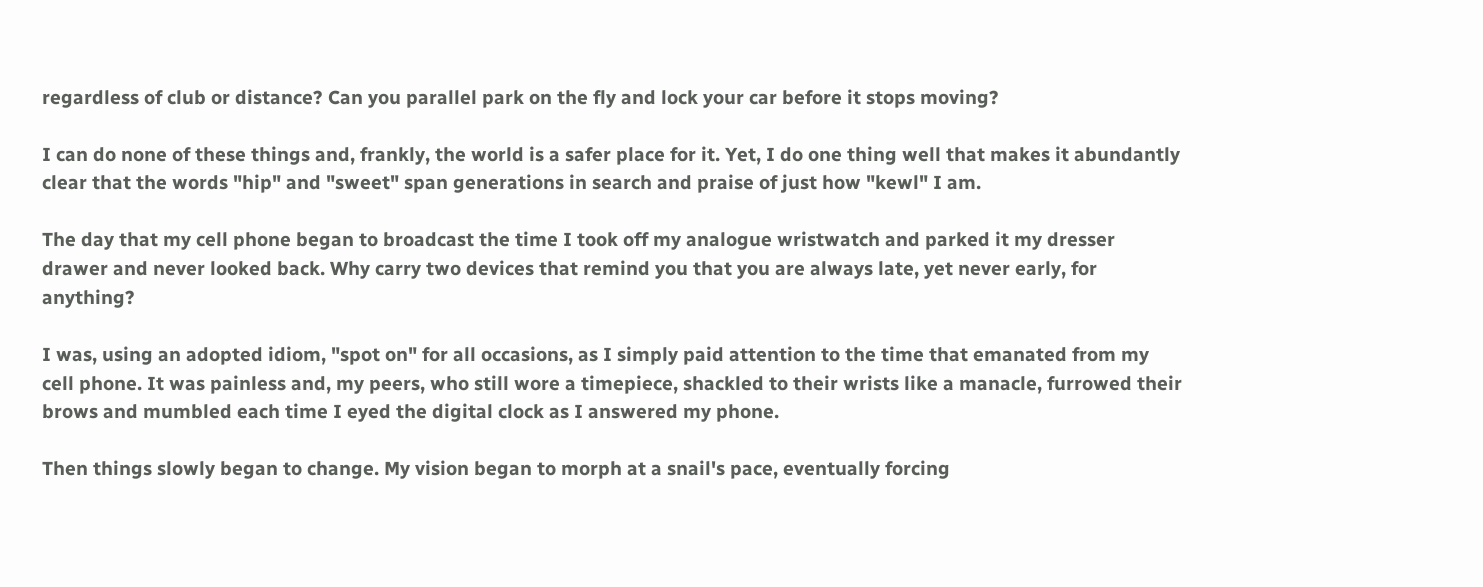regardless of club or distance? Can you parallel park on the fly and lock your car before it stops moving?

I can do none of these things and, frankly, the world is a safer place for it. Yet, I do one thing well that makes it abundantly clear that the words "hip" and "sweet" span generations in search and praise of just how "kewl" I am.

The day that my cell phone began to broadcast the time I took off my analogue wristwatch and parked it my dresser drawer and never looked back. Why carry two devices that remind you that you are always late, yet never early, for anything?

I was, using an adopted idiom, "spot on" for all occasions, as I simply paid attention to the time that emanated from my cell phone. It was painless and, my peers, who still wore a timepiece, shackled to their wrists like a manacle, furrowed their brows and mumbled each time I eyed the digital clock as I answered my phone.

Then things slowly began to change. My vision began to morph at a snail's pace, eventually forcing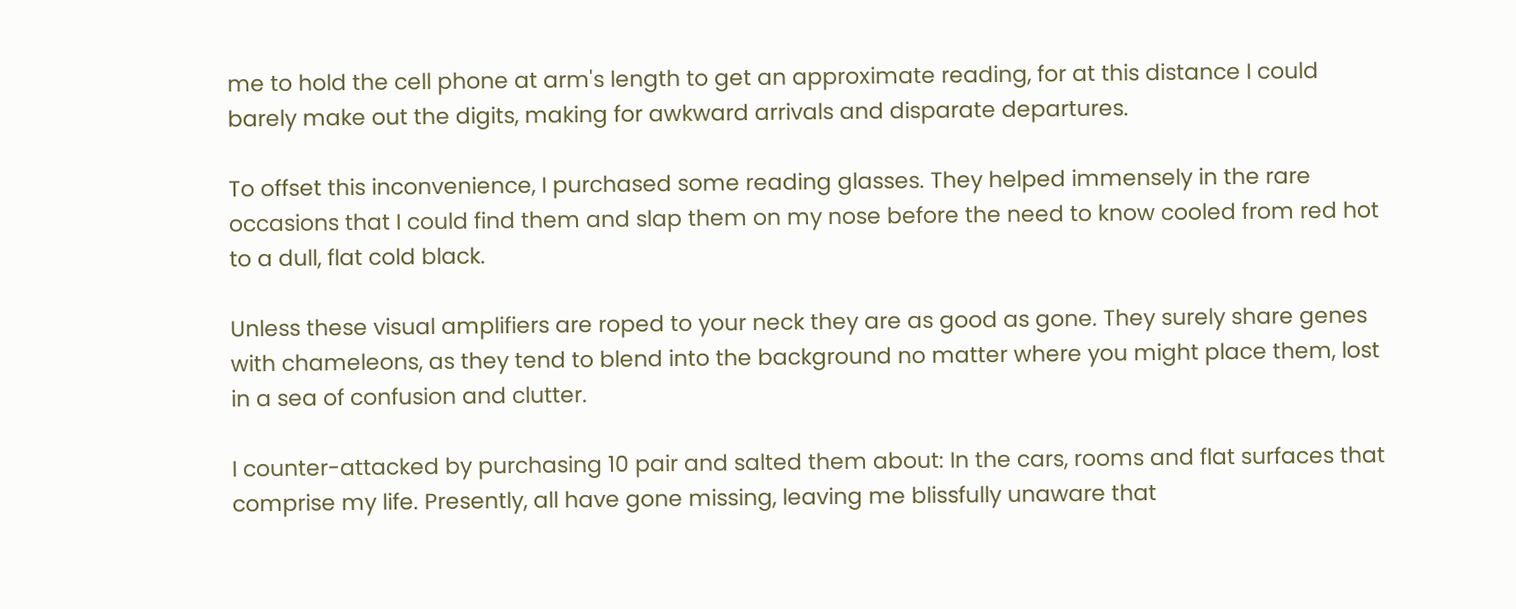me to hold the cell phone at arm's length to get an approximate reading, for at this distance I could barely make out the digits, making for awkward arrivals and disparate departures.

To offset this inconvenience, I purchased some reading glasses. They helped immensely in the rare occasions that I could find them and slap them on my nose before the need to know cooled from red hot to a dull, flat cold black.

Unless these visual amplifiers are roped to your neck they are as good as gone. They surely share genes with chameleons, as they tend to blend into the background no matter where you might place them, lost in a sea of confusion and clutter.

I counter-attacked by purchasing 10 pair and salted them about: In the cars, rooms and flat surfaces that comprise my life. Presently, all have gone missing, leaving me blissfully unaware that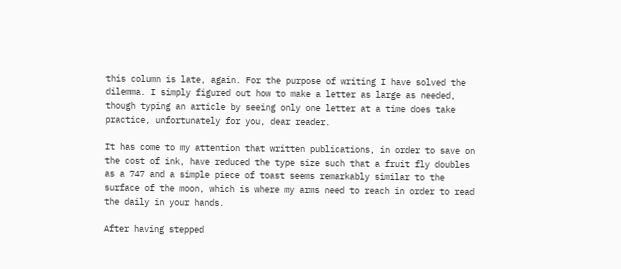this column is late, again. For the purpose of writing I have solved the dilemma. I simply figured out how to make a letter as large as needed, though typing an article by seeing only one letter at a time does take practice, unfortunately for you, dear reader.

It has come to my attention that written publications, in order to save on the cost of ink, have reduced the type size such that a fruit fly doubles as a 747 and a simple piece of toast seems remarkably similar to the surface of the moon, which is where my arms need to reach in order to read the daily in your hands.

After having stepped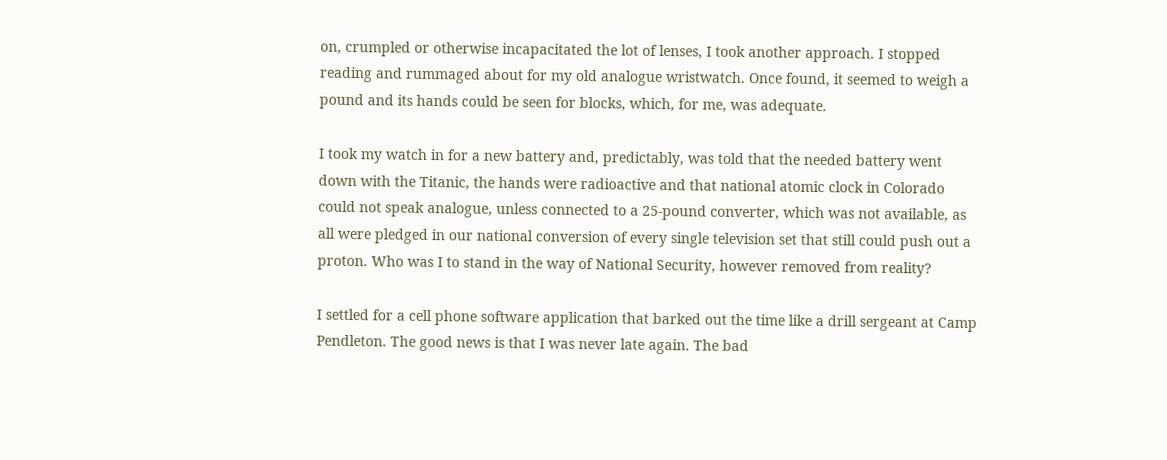on, crumpled or otherwise incapacitated the lot of lenses, I took another approach. I stopped reading and rummaged about for my old analogue wristwatch. Once found, it seemed to weigh a pound and its hands could be seen for blocks, which, for me, was adequate.

I took my watch in for a new battery and, predictably, was told that the needed battery went down with the Titanic, the hands were radioactive and that national atomic clock in Colorado could not speak analogue, unless connected to a 25-pound converter, which was not available, as all were pledged in our national conversion of every single television set that still could push out a proton. Who was I to stand in the way of National Security, however removed from reality?

I settled for a cell phone software application that barked out the time like a drill sergeant at Camp Pendleton. The good news is that I was never late again. The bad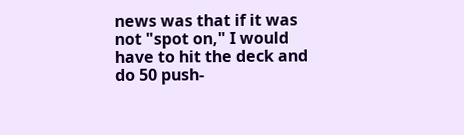news was that if it was not "spot on," I would have to hit the deck and do 50 push-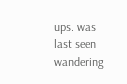ups. was last seen wandering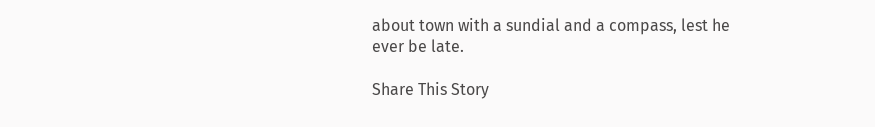about town with a sundial and a compass, lest he ever be late.

Share This Story